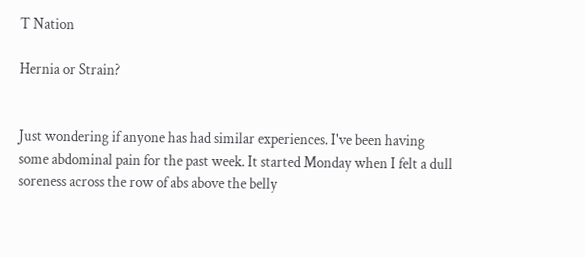T Nation

Hernia or Strain?


Just wondering if anyone has had similar experiences. I've been having some abdominal pain for the past week. It started Monday when I felt a dull soreness across the row of abs above the belly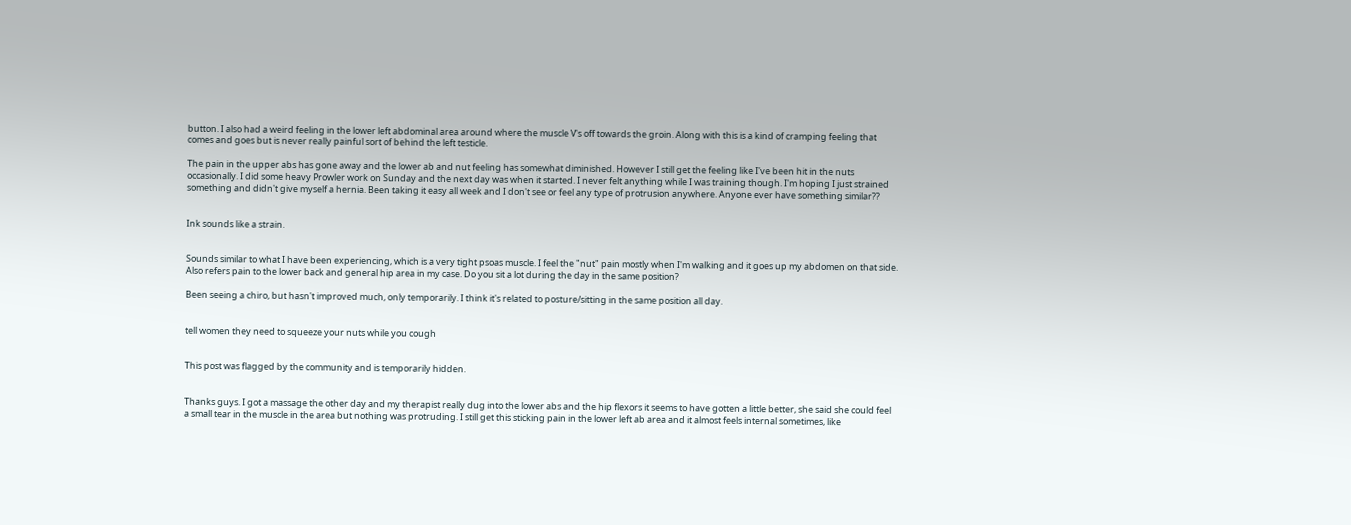button. I also had a weird feeling in the lower left abdominal area around where the muscle V's off towards the groin. Along with this is a kind of cramping feeling that comes and goes but is never really painful sort of behind the left testicle.

The pain in the upper abs has gone away and the lower ab and nut feeling has somewhat diminished. However I still get the feeling like I've been hit in the nuts occasionally. I did some heavy Prowler work on Sunday and the next day was when it started. I never felt anything while I was training though. I'm hoping I just strained something and didn't give myself a hernia. Been taking it easy all week and I don't see or feel any type of protrusion anywhere. Anyone ever have something similar??


Ink sounds like a strain.


Sounds similar to what I have been experiencing, which is a very tight psoas muscle. I feel the "nut" pain mostly when I'm walking and it goes up my abdomen on that side. Also refers pain to the lower back and general hip area in my case. Do you sit a lot during the day in the same position?

Been seeing a chiro, but hasn't improved much, only temporarily. I think it's related to posture/sitting in the same position all day.


tell women they need to squeeze your nuts while you cough


This post was flagged by the community and is temporarily hidden.


Thanks guys. I got a massage the other day and my therapist really dug into the lower abs and the hip flexors it seems to have gotten a little better, she said she could feel a small tear in the muscle in the area but nothing was protruding. I still get this sticking pain in the lower left ab area and it almost feels internal sometimes, like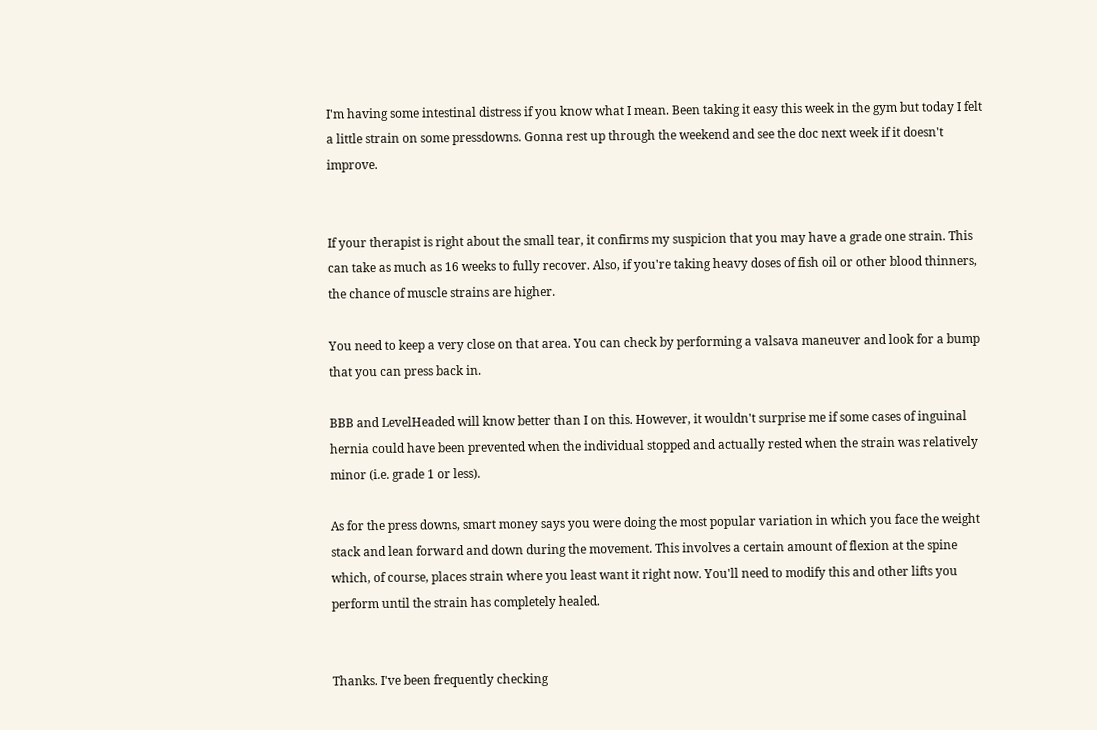I'm having some intestinal distress if you know what I mean. Been taking it easy this week in the gym but today I felt a little strain on some pressdowns. Gonna rest up through the weekend and see the doc next week if it doesn't improve.


If your therapist is right about the small tear, it confirms my suspicion that you may have a grade one strain. This can take as much as 16 weeks to fully recover. Also, if you're taking heavy doses of fish oil or other blood thinners, the chance of muscle strains are higher.

You need to keep a very close on that area. You can check by performing a valsava maneuver and look for a bump that you can press back in.

BBB and LevelHeaded will know better than I on this. However, it wouldn't surprise me if some cases of inguinal hernia could have been prevented when the individual stopped and actually rested when the strain was relatively minor (i.e. grade 1 or less).

As for the press downs, smart money says you were doing the most popular variation in which you face the weight stack and lean forward and down during the movement. This involves a certain amount of flexion at the spine which, of course, places strain where you least want it right now. You'll need to modify this and other lifts you perform until the strain has completely healed.


Thanks. I've been frequently checking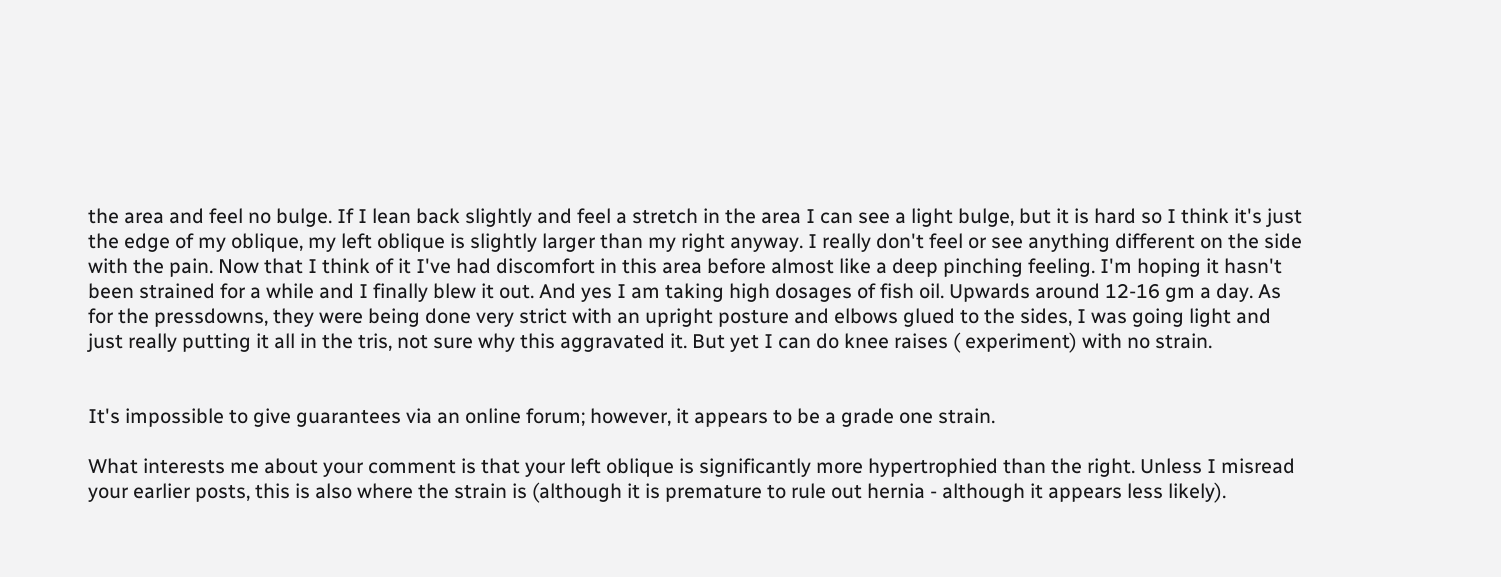the area and feel no bulge. If I lean back slightly and feel a stretch in the area I can see a light bulge, but it is hard so I think it's just the edge of my oblique, my left oblique is slightly larger than my right anyway. I really don't feel or see anything different on the side with the pain. Now that I think of it I've had discomfort in this area before almost like a deep pinching feeling. I'm hoping it hasn't been strained for a while and I finally blew it out. And yes I am taking high dosages of fish oil. Upwards around 12-16 gm a day. As for the pressdowns, they were being done very strict with an upright posture and elbows glued to the sides, I was going light and just really putting it all in the tris, not sure why this aggravated it. But yet I can do knee raises ( experiment) with no strain.


It's impossible to give guarantees via an online forum; however, it appears to be a grade one strain.

What interests me about your comment is that your left oblique is significantly more hypertrophied than the right. Unless I misread your earlier posts, this is also where the strain is (although it is premature to rule out hernia - although it appears less likely).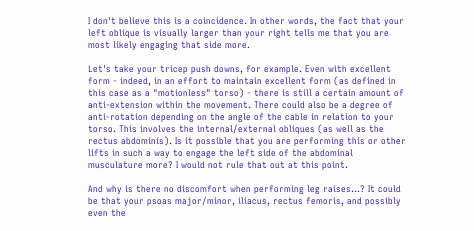I don't believe this is a coincidence. In other words, the fact that your left oblique is visually larger than your right tells me that you are most likely engaging that side more.

Let's take your tricep push downs, for example. Even with excellent form - indeed, in an effort to maintain excellent form (as defined in this case as a "motionless" torso) - there is still a certain amount of anti-extension within the movement. There could also be a degree of anti-rotation depending on the angle of the cable in relation to your torso. This involves the internal/external obliques (as well as the rectus abdominis). Is it possible that you are performing this or other lifts in such a way to engage the left side of the abdominal musculature more? I would not rule that out at this point.

And why is there no discomfort when performing leg raises...? It could be that your psoas major/minor, iliacus, rectus femoris, and possibly even the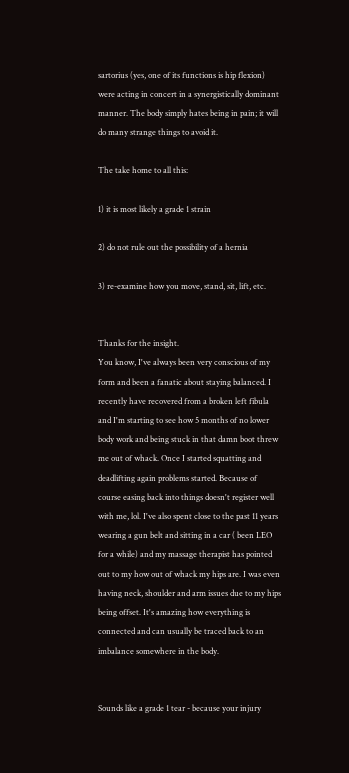sartorius (yes, one of its functions is hip flexion) were acting in concert in a synergistically dominant manner. The body simply hates being in pain; it will do many strange things to avoid it.

The take home to all this:

1) it is most likely a grade 1 strain

2) do not rule out the possibility of a hernia

3) re-examine how you move, stand, sit, lift, etc.


Thanks for the insight.
You know, I've always been very conscious of my form and been a fanatic about staying balanced. I recently have recovered from a broken left fibula and I'm starting to see how 5 months of no lower body work and being stuck in that damn boot threw me out of whack. Once I started squatting and deadlifting again problems started. Because of course easing back into things doesn't register well with me, lol. I've also spent close to the past 11 years wearing a gun belt and sitting in a car ( been LEO for a while) and my massage therapist has pointed out to my how out of whack my hips are. I was even having neck, shoulder and arm issues due to my hips being offset. It's amazing how everything is connected and can usually be traced back to an imbalance somewhere in the body.


Sounds like a grade 1 tear - because your injury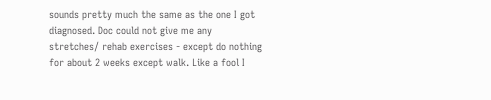sounds pretty much the same as the one I got diagnosed. Doc could not give me any stretches/ rehab exercises - except do nothing for about 2 weeks except walk. Like a fool I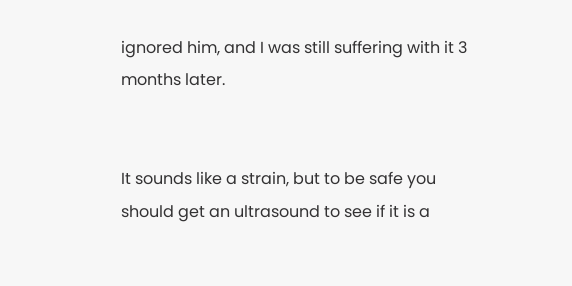ignored him, and I was still suffering with it 3 months later.


It sounds like a strain, but to be safe you should get an ultrasound to see if it is a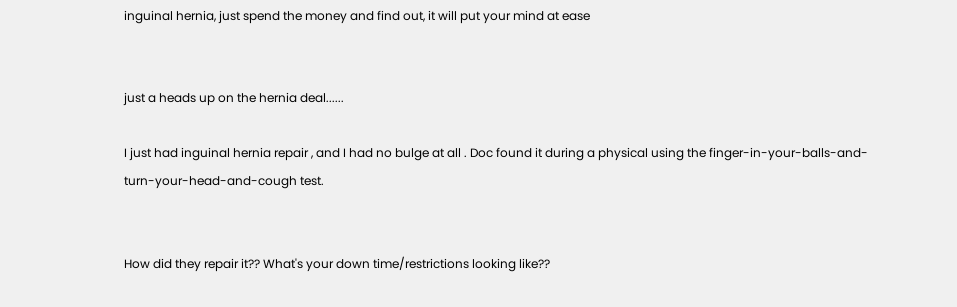inguinal hernia, just spend the money and find out, it will put your mind at ease


just a heads up on the hernia deal......

I just had inguinal hernia repair , and I had no bulge at all . Doc found it during a physical using the finger-in-your-balls-and-turn-your-head-and-cough test.


How did they repair it?? What's your down time/restrictions looking like??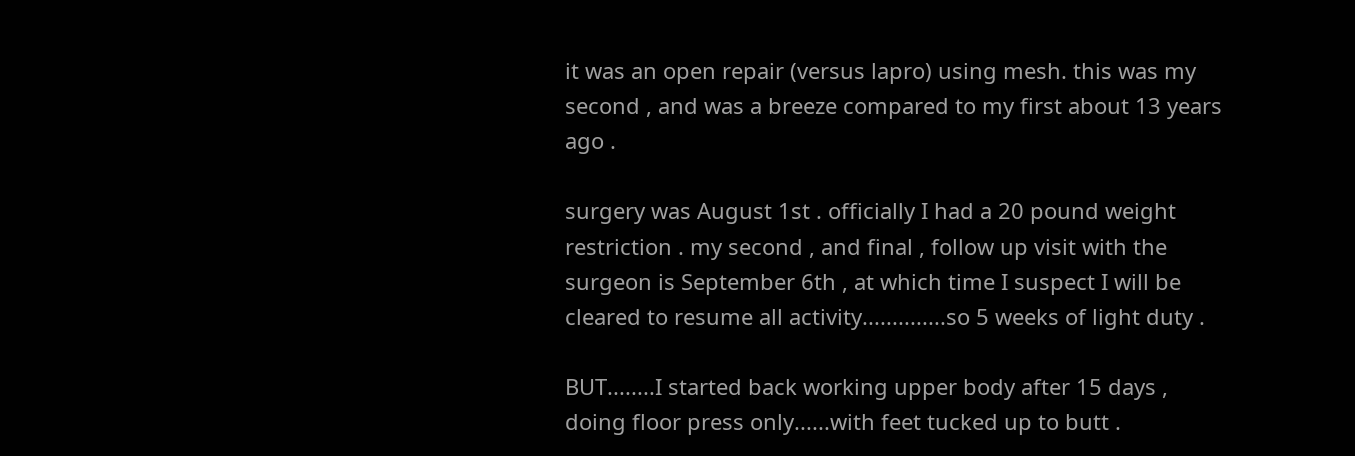it was an open repair (versus lapro) using mesh. this was my second , and was a breeze compared to my first about 13 years ago .

surgery was August 1st . officially I had a 20 pound weight restriction . my second , and final , follow up visit with the surgeon is September 6th , at which time I suspect I will be cleared to resume all activity..............so 5 weeks of light duty .

BUT........I started back working upper body after 15 days , doing floor press only......with feet tucked up to butt .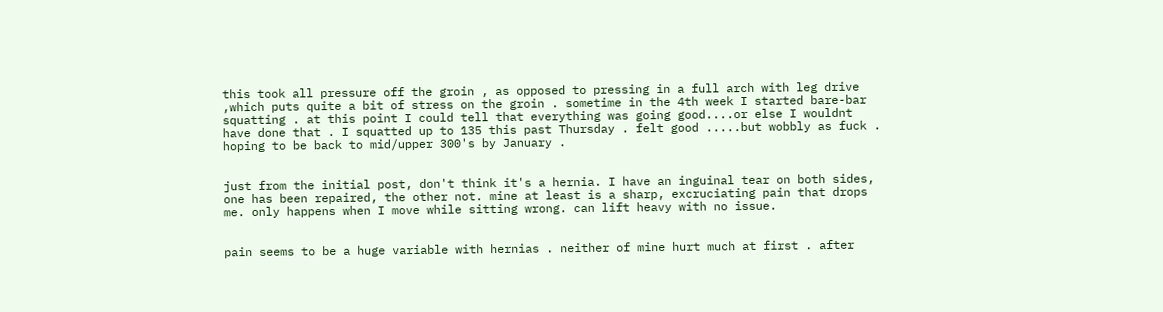this took all pressure off the groin , as opposed to pressing in a full arch with leg drive ,which puts quite a bit of stress on the groin . sometime in the 4th week I started bare-bar squatting . at this point I could tell that everything was going good....or else I wouldnt have done that . I squatted up to 135 this past Thursday . felt good .....but wobbly as fuck . hoping to be back to mid/upper 300's by January .


just from the initial post, don't think it's a hernia. I have an inguinal tear on both sides, one has been repaired, the other not. mine at least is a sharp, excruciating pain that drops me. only happens when I move while sitting wrong. can lift heavy with no issue.


pain seems to be a huge variable with hernias . neither of mine hurt much at first . after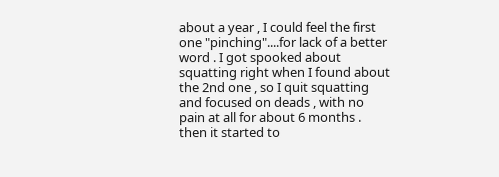about a year , I could feel the first one "pinching"....for lack of a better word . I got spooked about squatting right when I found about the 2nd one , so I quit squatting and focused on deads , with no pain at all for about 6 months . then it started to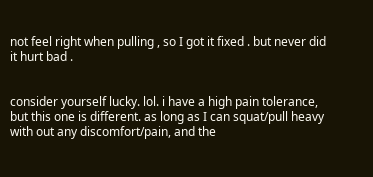not feel right when pulling , so I got it fixed . but never did it hurt bad .


consider yourself lucky. lol. i have a high pain tolerance, but this one is different. as long as I can squat/pull heavy with out any discomfort/pain, and the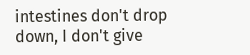intestines don't drop down, I don't give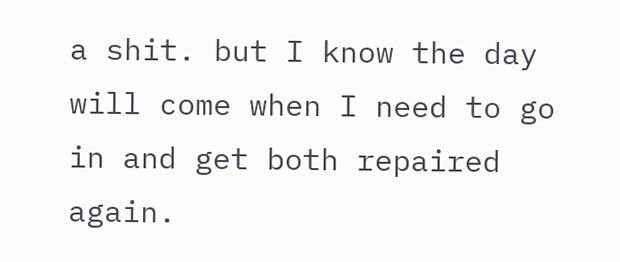a shit. but I know the day will come when I need to go in and get both repaired again.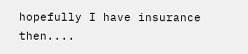hopefully I have insurance then....